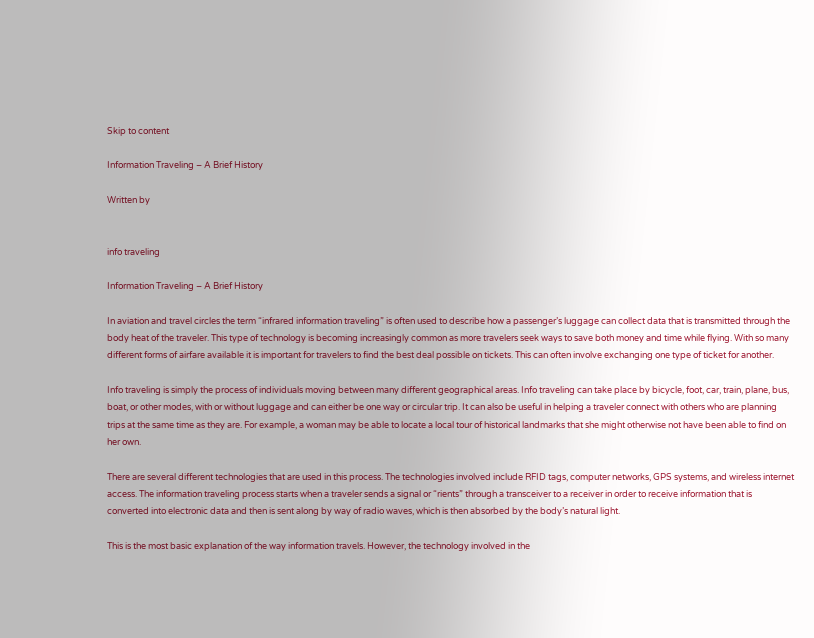Skip to content

Information Traveling – A Brief History

Written by


info traveling

Information Traveling – A Brief History

In aviation and travel circles the term “infrared information traveling” is often used to describe how a passenger’s luggage can collect data that is transmitted through the body heat of the traveler. This type of technology is becoming increasingly common as more travelers seek ways to save both money and time while flying. With so many different forms of airfare available it is important for travelers to find the best deal possible on tickets. This can often involve exchanging one type of ticket for another.

Info traveling is simply the process of individuals moving between many different geographical areas. Info traveling can take place by bicycle, foot, car, train, plane, bus, boat, or other modes, with or without luggage and can either be one way or circular trip. It can also be useful in helping a traveler connect with others who are planning trips at the same time as they are. For example, a woman may be able to locate a local tour of historical landmarks that she might otherwise not have been able to find on her own.

There are several different technologies that are used in this process. The technologies involved include RFID tags, computer networks, GPS systems, and wireless internet access. The information traveling process starts when a traveler sends a signal or “rients” through a transceiver to a receiver in order to receive information that is converted into electronic data and then is sent along by way of radio waves, which is then absorbed by the body’s natural light.

This is the most basic explanation of the way information travels. However, the technology involved in the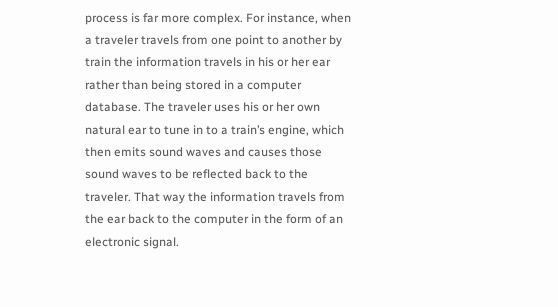process is far more complex. For instance, when a traveler travels from one point to another by train the information travels in his or her ear rather than being stored in a computer database. The traveler uses his or her own natural ear to tune in to a train’s engine, which then emits sound waves and causes those sound waves to be reflected back to the traveler. That way the information travels from the ear back to the computer in the form of an electronic signal.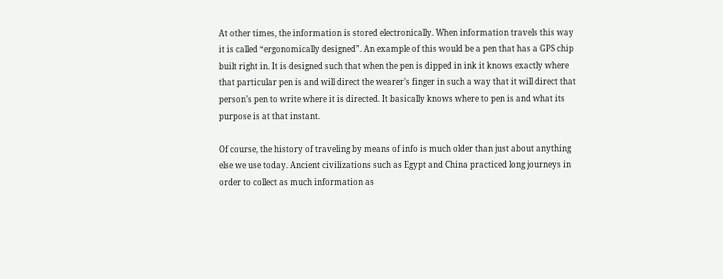At other times, the information is stored electronically. When information travels this way it is called “ergonomically designed”. An example of this would be a pen that has a GPS chip built right in. It is designed such that when the pen is dipped in ink it knows exactly where that particular pen is and will direct the wearer’s finger in such a way that it will direct that person’s pen to write where it is directed. It basically knows where to pen is and what its purpose is at that instant.

Of course, the history of traveling by means of info is much older than just about anything else we use today. Ancient civilizations such as Egypt and China practiced long journeys in order to collect as much information as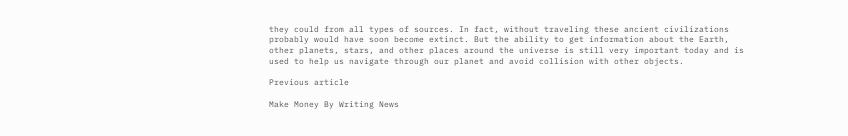they could from all types of sources. In fact, without traveling these ancient civilizations probably would have soon become extinct. But the ability to get information about the Earth, other planets, stars, and other places around the universe is still very important today and is used to help us navigate through our planet and avoid collision with other objects.

Previous article

Make Money By Writing News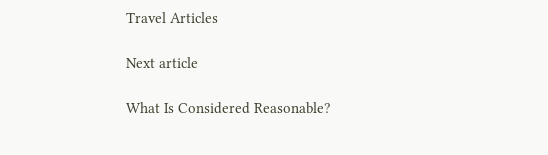Travel Articles

Next article

What Is Considered Reasonable?